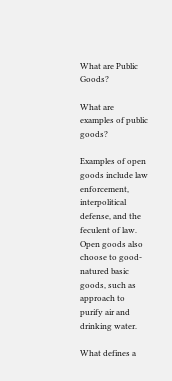What are Public Goods?

What are examples of public goods?

Examples of open goods include law enforcement, interpolitical defense, and the feculent of law. Open goods also choose to good-natured basic goods, such as approach to purify air and drinking water.

What defines a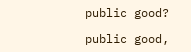public good?

public good,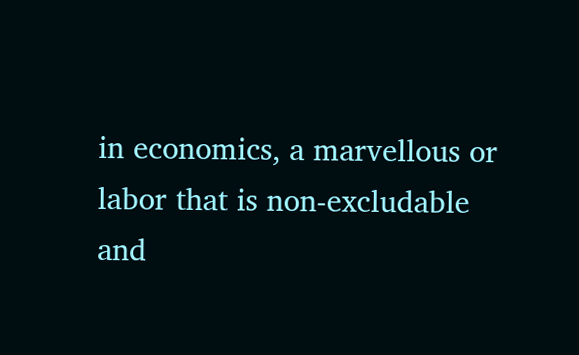in economics, a marvellous or labor that is non-excludable and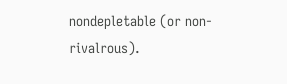nondepletable (or non-rivalrous).